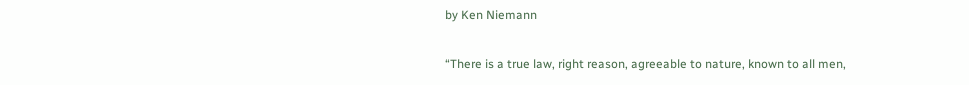by Ken Niemann

“There is a true law, right reason, agreeable to nature, known to all men,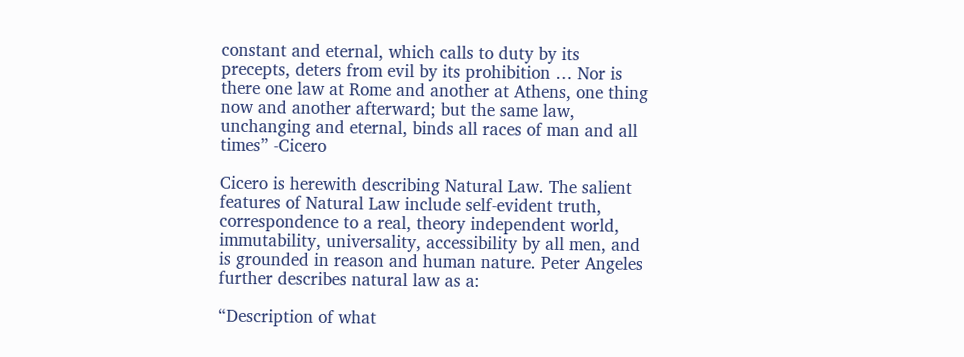constant and eternal, which calls to duty by its precepts, deters from evil by its prohibition … Nor is there one law at Rome and another at Athens, one thing now and another afterward; but the same law, unchanging and eternal, binds all races of man and all times” -Cicero

Cicero is herewith describing Natural Law. The salient features of Natural Law include self-evident truth, correspondence to a real, theory independent world, immutability, universality, accessibility by all men, and is grounded in reason and human nature. Peter Angeles further describes natural law as a:

“Description of what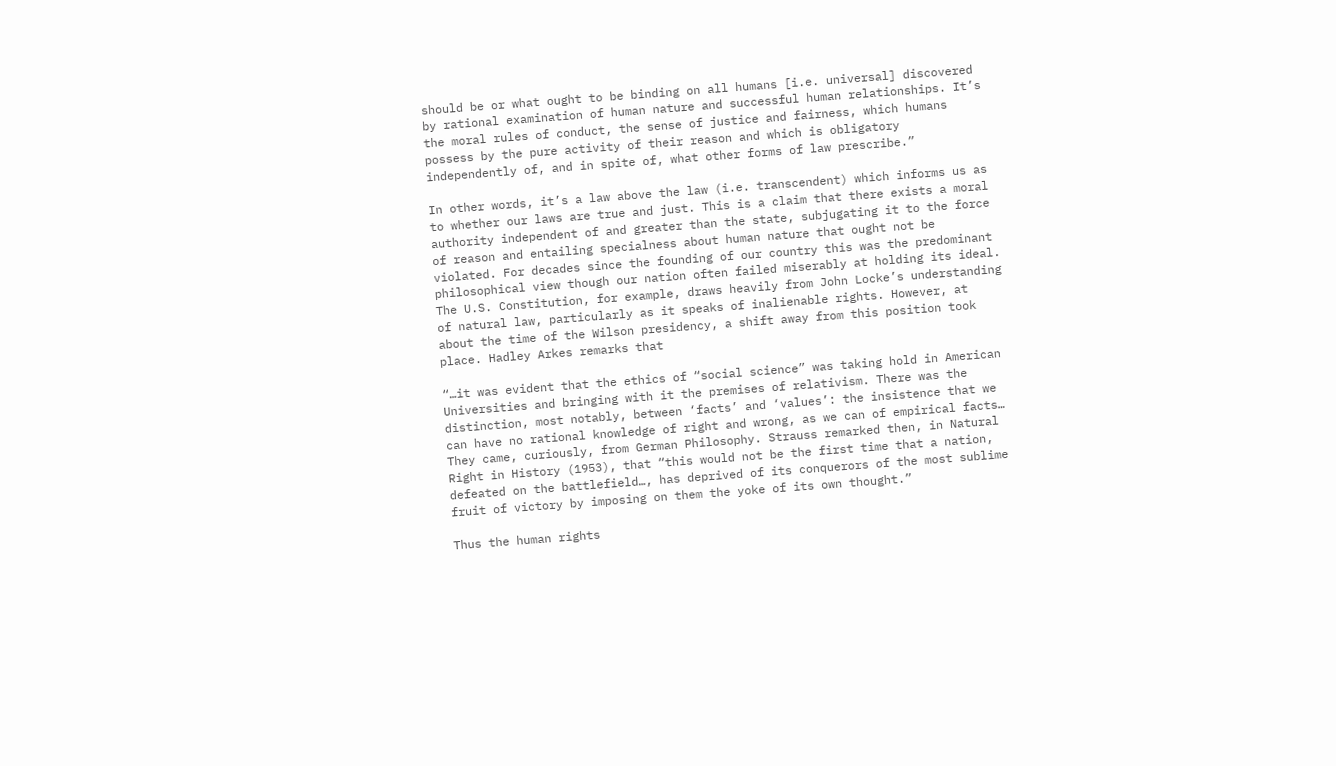should be or what ought to be binding on all humans [i.e. universal] discovered by rational examination of human nature and successful human relationships. It’s the moral rules of conduct, the sense of justice and fairness, which humans possess by the pure activity of their reason and which is obligatory independently of, and in spite of, what other forms of law prescribe.”

In other words, it’s a law above the law (i.e. transcendent) which informs us as to whether our laws are true and just. This is a claim that there exists a moral authority independent of and greater than the state, subjugating it to the force of reason and entailing specialness about human nature that ought not be violated. For decades since the founding of our country this was the predominant philosophical view though our nation often failed miserably at holding its ideal. The U.S. Constitution, for example, draws heavily from John Locke’s understanding of natural law, particularly as it speaks of inalienable rights. However, at about the time of the Wilson presidency, a shift away from this position took place. Hadley Arkes remarks that

“…it was evident that the ethics of “social science” was taking hold in American Universities and bringing with it the premises of relativism. There was the distinction, most notably, between ‘facts’ and ‘values’: the insistence that we can have no rational knowledge of right and wrong, as we can of empirical facts… They came, curiously, from German Philosophy. Strauss remarked then, in Natural Right in History (1953), that “this would not be the first time that a nation, defeated on the battlefield…, has deprived of its conquerors of the most sublime fruit of victory by imposing on them the yoke of its own thought.”

Thus the human rights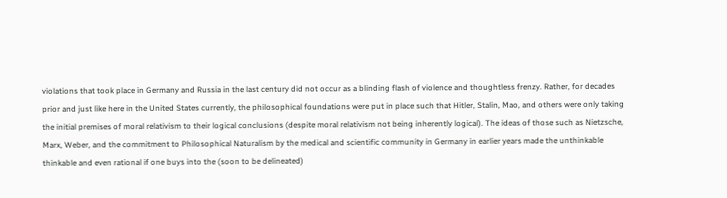violations that took place in Germany and Russia in the last century did not occur as a blinding flash of violence and thoughtless frenzy. Rather, for decades prior and just like here in the United States currently, the philosophical foundations were put in place such that Hitler, Stalin, Mao, and others were only taking the initial premises of moral relativism to their logical conclusions (despite moral relativism not being inherently logical). The ideas of those such as Nietzsche, Marx, Weber, and the commitment to Philosophical Naturalism by the medical and scientific community in Germany in earlier years made the unthinkable thinkable and even rational if one buys into the (soon to be delineated)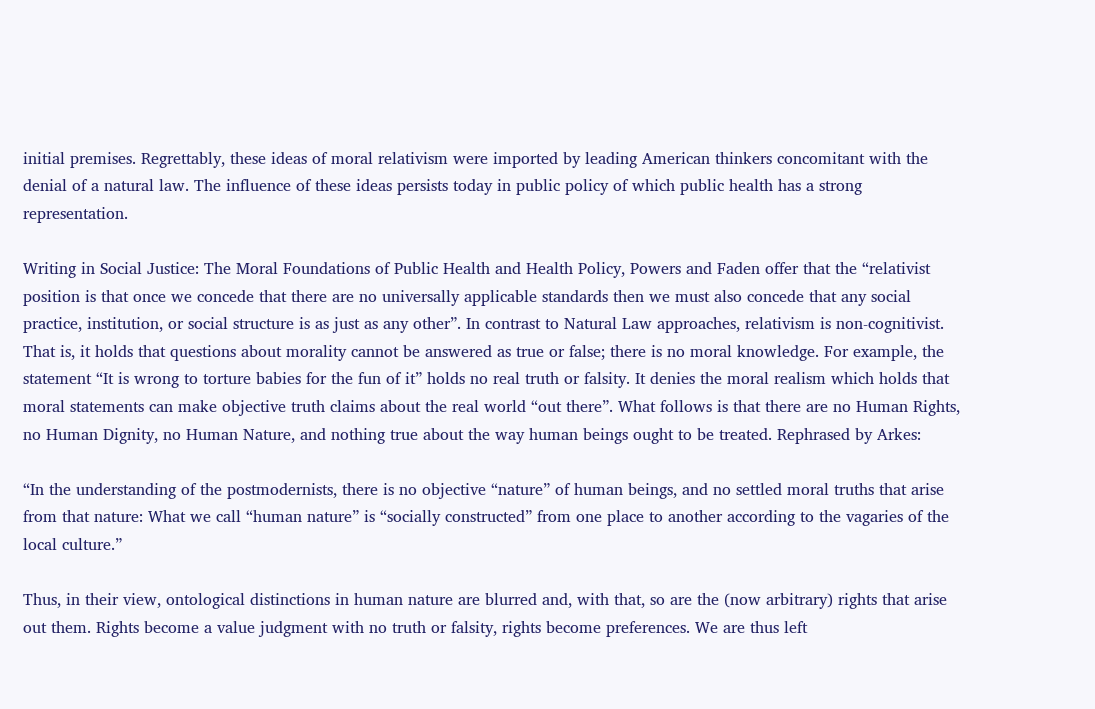initial premises. Regrettably, these ideas of moral relativism were imported by leading American thinkers concomitant with the denial of a natural law. The influence of these ideas persists today in public policy of which public health has a strong representation.

Writing in Social Justice: The Moral Foundations of Public Health and Health Policy, Powers and Faden offer that the “relativist position is that once we concede that there are no universally applicable standards then we must also concede that any social practice, institution, or social structure is as just as any other”. In contrast to Natural Law approaches, relativism is non-cognitivist. That is, it holds that questions about morality cannot be answered as true or false; there is no moral knowledge. For example, the statement “It is wrong to torture babies for the fun of it” holds no real truth or falsity. It denies the moral realism which holds that moral statements can make objective truth claims about the real world “out there”. What follows is that there are no Human Rights, no Human Dignity, no Human Nature, and nothing true about the way human beings ought to be treated. Rephrased by Arkes:

“In the understanding of the postmodernists, there is no objective “nature” of human beings, and no settled moral truths that arise from that nature: What we call “human nature” is “socially constructed” from one place to another according to the vagaries of the local culture.”

Thus, in their view, ontological distinctions in human nature are blurred and, with that, so are the (now arbitrary) rights that arise out them. Rights become a value judgment with no truth or falsity, rights become preferences. We are thus left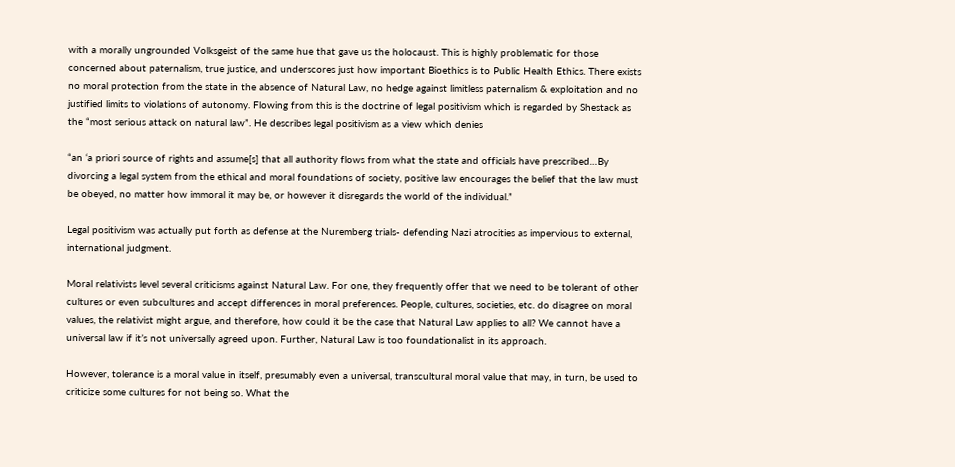with a morally ungrounded Volksgeist of the same hue that gave us the holocaust. This is highly problematic for those concerned about paternalism, true justice, and underscores just how important Bioethics is to Public Health Ethics. There exists no moral protection from the state in the absence of Natural Law, no hedge against limitless paternalism & exploitation and no justified limits to violations of autonomy. Flowing from this is the doctrine of legal positivism which is regarded by Shestack as the “most serious attack on natural law”. He describes legal positivism as a view which denies

“an ‘a priori source of rights and assume[s] that all authority flows from what the state and officials have prescribed…By divorcing a legal system from the ethical and moral foundations of society, positive law encourages the belief that the law must be obeyed, no matter how immoral it may be, or however it disregards the world of the individual.”

Legal positivism was actually put forth as defense at the Nuremberg trials- defending Nazi atrocities as impervious to external, international judgment.

Moral relativists level several criticisms against Natural Law. For one, they frequently offer that we need to be tolerant of other cultures or even subcultures and accept differences in moral preferences. People, cultures, societies, etc. do disagree on moral values, the relativist might argue, and therefore, how could it be the case that Natural Law applies to all? We cannot have a universal law if it’s not universally agreed upon. Further, Natural Law is too foundationalist in its approach.

However, tolerance is a moral value in itself, presumably even a universal, transcultural moral value that may, in turn, be used to criticize some cultures for not being so. What the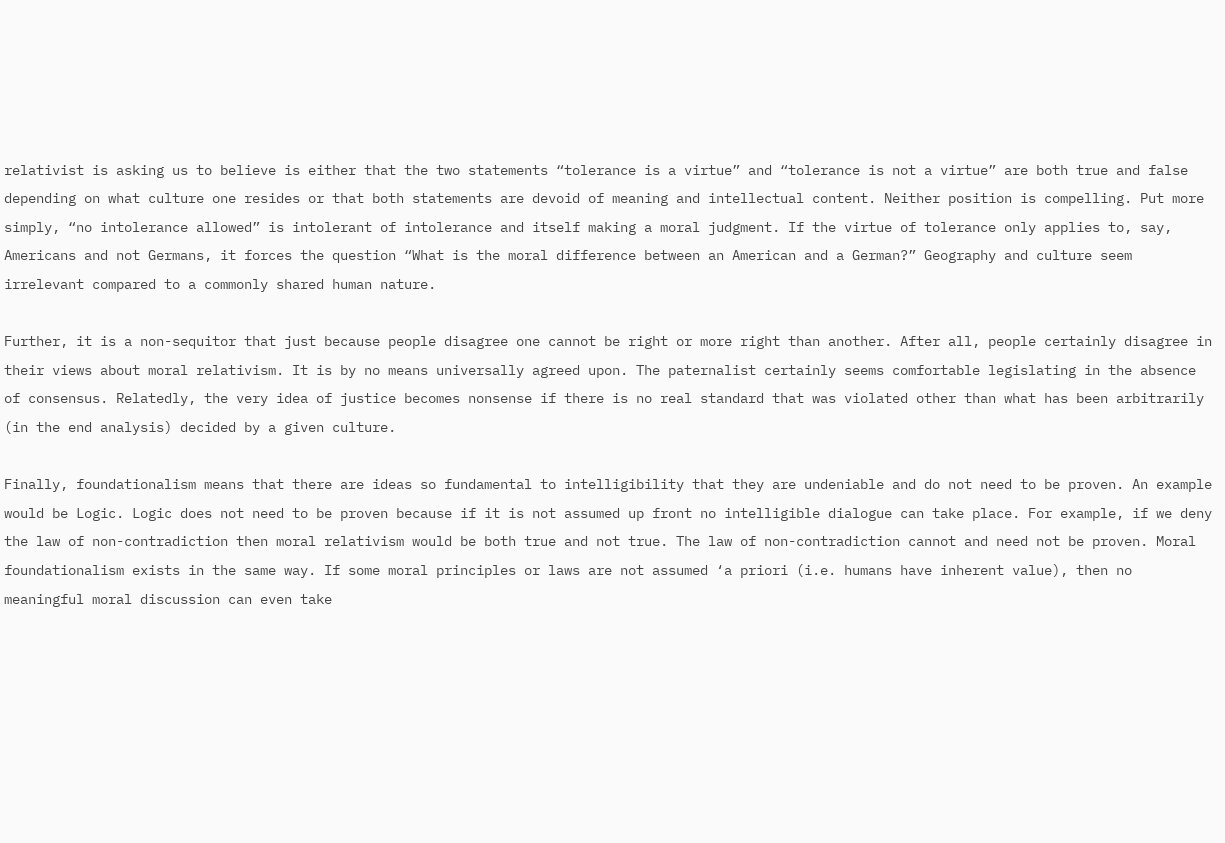relativist is asking us to believe is either that the two statements “tolerance is a virtue” and “tolerance is not a virtue” are both true and false depending on what culture one resides or that both statements are devoid of meaning and intellectual content. Neither position is compelling. Put more simply, “no intolerance allowed” is intolerant of intolerance and itself making a moral judgment. If the virtue of tolerance only applies to, say, Americans and not Germans, it forces the question “What is the moral difference between an American and a German?” Geography and culture seem irrelevant compared to a commonly shared human nature.

Further, it is a non-sequitor that just because people disagree one cannot be right or more right than another. After all, people certainly disagree in their views about moral relativism. It is by no means universally agreed upon. The paternalist certainly seems comfortable legislating in the absence of consensus. Relatedly, the very idea of justice becomes nonsense if there is no real standard that was violated other than what has been arbitrarily (in the end analysis) decided by a given culture.

Finally, foundationalism means that there are ideas so fundamental to intelligibility that they are undeniable and do not need to be proven. An example would be Logic. Logic does not need to be proven because if it is not assumed up front no intelligible dialogue can take place. For example, if we deny the law of non-contradiction then moral relativism would be both true and not true. The law of non-contradiction cannot and need not be proven. Moral foundationalism exists in the same way. If some moral principles or laws are not assumed ‘a priori (i.e. humans have inherent value), then no meaningful moral discussion can even take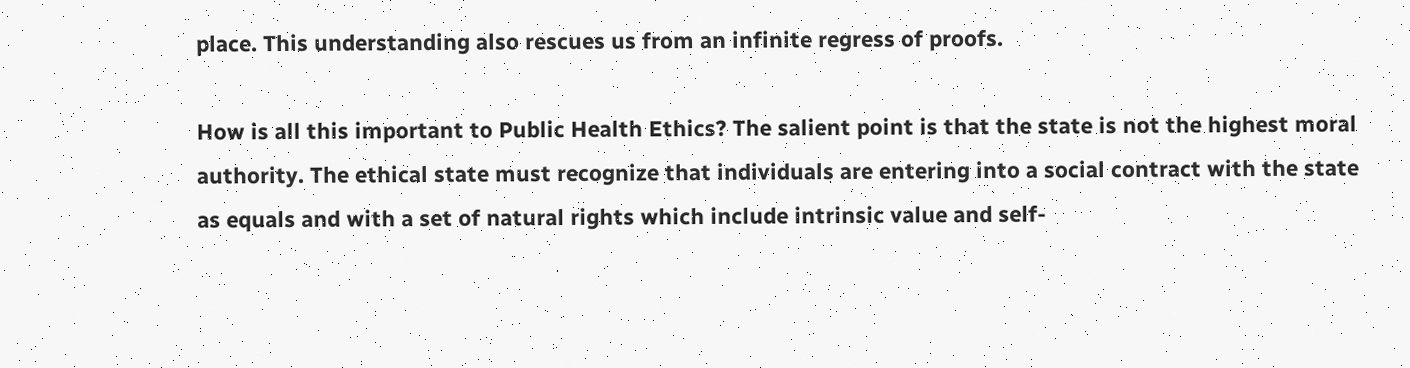place. This understanding also rescues us from an infinite regress of proofs.

How is all this important to Public Health Ethics? The salient point is that the state is not the highest moral authority. The ethical state must recognize that individuals are entering into a social contract with the state as equals and with a set of natural rights which include intrinsic value and self-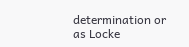determination or as Locke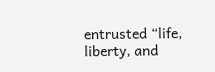entrusted “life, liberty, and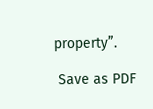property”.

 Save as PDF